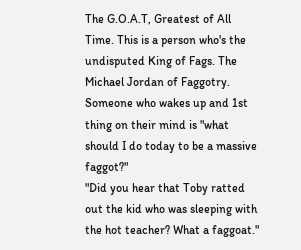The G.O.A.T, Greatest of All Time. This is a person who's the undisputed King of Fags. The Michael Jordan of Faggotry. Someone who wakes up and 1st thing on their mind is "what should I do today to be a massive faggot?"
"Did you hear that Toby ratted out the kid who was sleeping with the hot teacher? What a faggoat."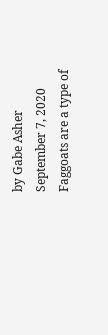by Gabe Asher September 7, 2020
Faggoats are a type of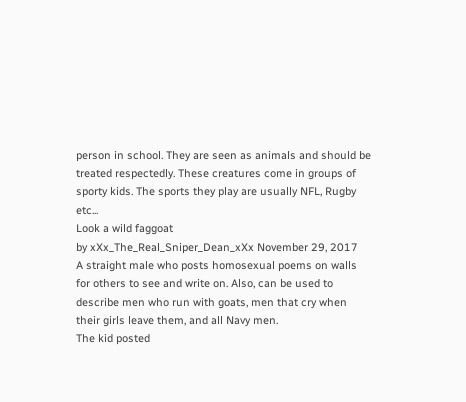person in school. They are seen as animals and should be treated respectedly. These creatures come in groups of sporty kids. The sports they play are usually NFL, Rugby etc...
Look a wild faggoat
by xXx_The_Real_Sniper_Dean_xXx November 29, 2017
A straight male who posts homosexual poems on walls for others to see and write on. Also, can be used to describe men who run with goats, men that cry when their girls leave them, and all Navy men.
The kid posted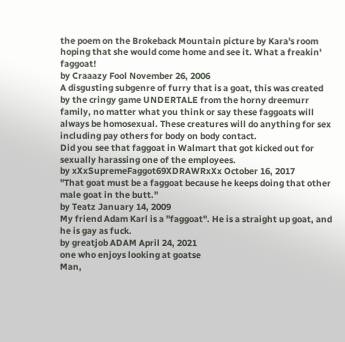the poem on the Brokeback Mountain picture by Kara's room hoping that she would come home and see it. What a freakin' faggoat!
by Craaazy Fool November 26, 2006
A disgusting subgenre of furry that is a goat, this was created by the cringy game UNDERTALE from the horny dreemurr family, no matter what you think or say these faggoats will always be homosexual. These creatures will do anything for sex including pay others for body on body contact.
Did you see that faggoat in Walmart that got kicked out for sexually harassing one of the employees.
by xXxSupremeFaggot69XDRAWRxXx October 16, 2017
"That goat must be a faggoat because he keeps doing that other male goat in the butt."
by Teatz January 14, 2009
My friend Adam Karl is a "faggoat". He is a straight up goat, and he is gay as fuck.
by greatjob ADAM April 24, 2021
one who enjoys looking at goatse
Man,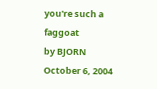you're such a faggoat
by BJORN October 6, 2004